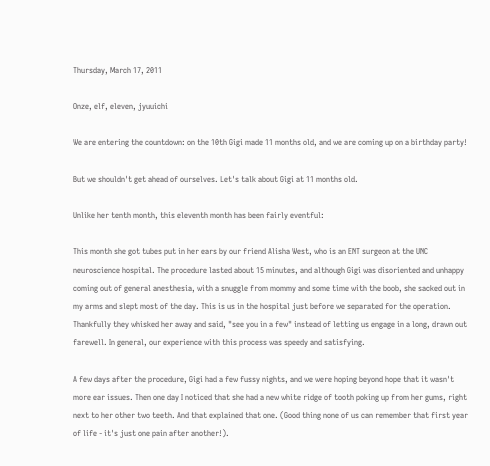Thursday, March 17, 2011

Onze, elf, eleven, jyuuichi

We are entering the countdown: on the 10th Gigi made 11 months old, and we are coming up on a birthday party!

But we shouldn't get ahead of ourselves. Let's talk about Gigi at 11 months old.

Unlike her tenth month, this eleventh month has been fairly eventful:

This month she got tubes put in her ears by our friend Alisha West, who is an ENT surgeon at the UNC neuroscience hospital. The procedure lasted about 15 minutes, and although Gigi was disoriented and unhappy coming out of general anesthesia, with a snuggle from mommy and some time with the boob, she sacked out in my arms and slept most of the day. This is us in the hospital just before we separated for the operation. Thankfully they whisked her away and said, "see you in a few" instead of letting us engage in a long, drawn out farewell. In general, our experience with this process was speedy and satisfying.

A few days after the procedure, Gigi had a few fussy nights, and we were hoping beyond hope that it wasn't more ear issues. Then one day I noticed that she had a new white ridge of tooth poking up from her gums, right next to her other two teeth. And that explained that one. (Good thing none of us can remember that first year of life - it's just one pain after another!).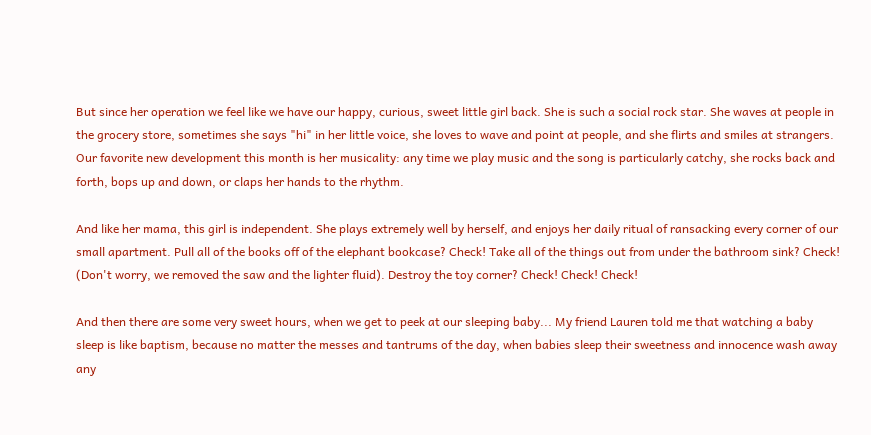But since her operation we feel like we have our happy, curious, sweet little girl back. She is such a social rock star. She waves at people in the grocery store, sometimes she says "hi" in her little voice, she loves to wave and point at people, and she flirts and smiles at strangers. Our favorite new development this month is her musicality: any time we play music and the song is particularly catchy, she rocks back and forth, bops up and down, or claps her hands to the rhythm.

And like her mama, this girl is independent. She plays extremely well by herself, and enjoys her daily ritual of ransacking every corner of our small apartment. Pull all of the books off of the elephant bookcase? Check! Take all of the things out from under the bathroom sink? Check! (Don't worry, we removed the saw and the lighter fluid). Destroy the toy corner? Check! Check! Check!

And then there are some very sweet hours, when we get to peek at our sleeping baby... My friend Lauren told me that watching a baby sleep is like baptism, because no matter the messes and tantrums of the day, when babies sleep their sweetness and innocence wash away any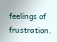feelings of frustration.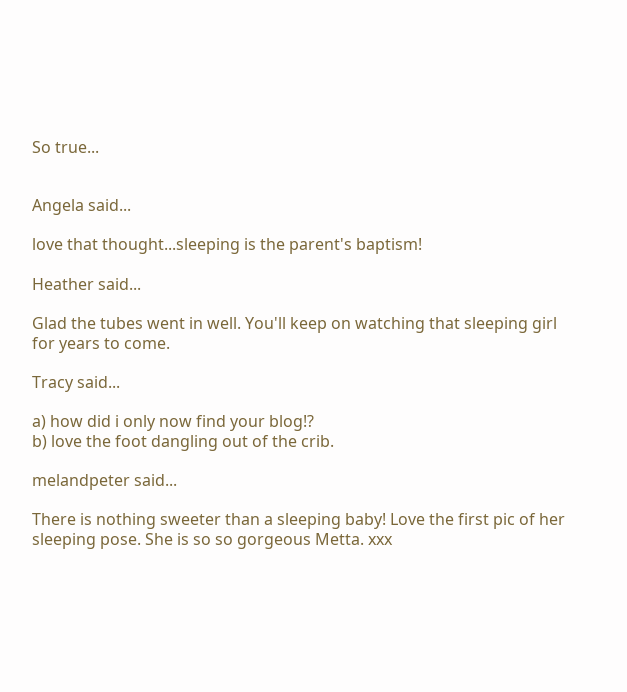So true...


Angela said...

love that thought...sleeping is the parent's baptism!

Heather said...

Glad the tubes went in well. You'll keep on watching that sleeping girl for years to come.

Tracy said...

a) how did i only now find your blog!?
b) love the foot dangling out of the crib.

melandpeter said...

There is nothing sweeter than a sleeping baby! Love the first pic of her sleeping pose. She is so so gorgeous Metta. xxx